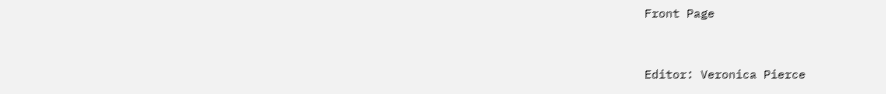Front Page


Editor: Veronica Pierce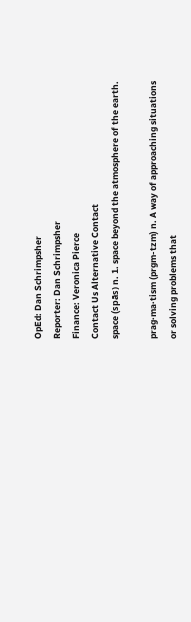OpEd: Dan Schrimpsher
Reporter: Dan Schrimpsher
Finance: Veronica Pierce
Contact Us Alternative Contact
space (spās) n. 1. space beyond the atmosphere of the earth.

prag·ma·tism (prgm-tzm) n. A way of approaching situations or solving problems that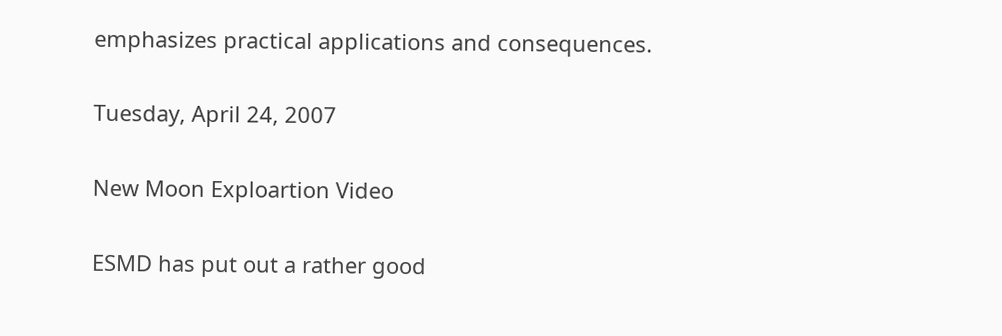emphasizes practical applications and consequences.

Tuesday, April 24, 2007

New Moon Exploartion Video

ESMD has put out a rather good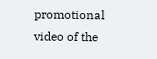promotional video of the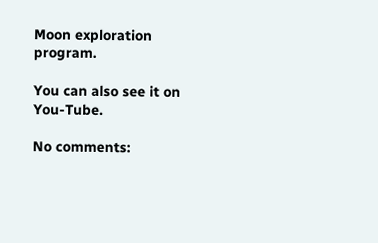Moon exploration program.

You can also see it on You-Tube.

No comments: